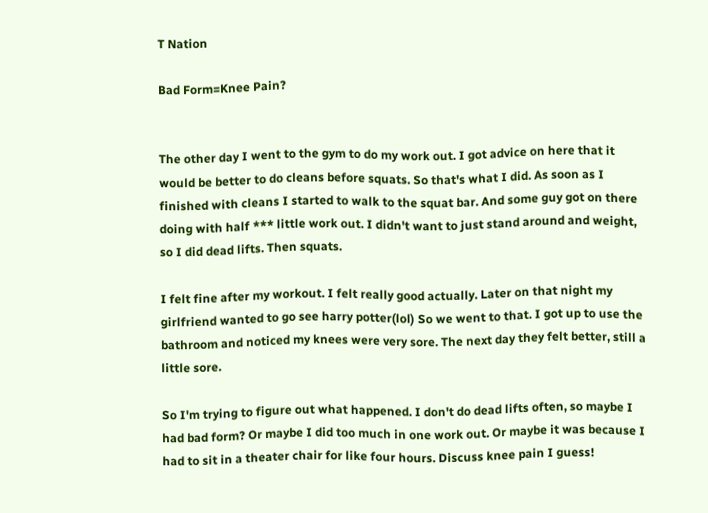T Nation

Bad Form=Knee Pain?


The other day I went to the gym to do my work out. I got advice on here that it would be better to do cleans before squats. So that's what I did. As soon as I finished with cleans I started to walk to the squat bar. And some guy got on there doing with half *** little work out. I didn't want to just stand around and weight, so I did dead lifts. Then squats.

I felt fine after my workout. I felt really good actually. Later on that night my girlfriend wanted to go see harry potter(lol) So we went to that. I got up to use the bathroom and noticed my knees were very sore. The next day they felt better, still a little sore.

So I'm trying to figure out what happened. I don't do dead lifts often, so maybe I had bad form? Or maybe I did too much in one work out. Or maybe it was because I had to sit in a theater chair for like four hours. Discuss knee pain I guess!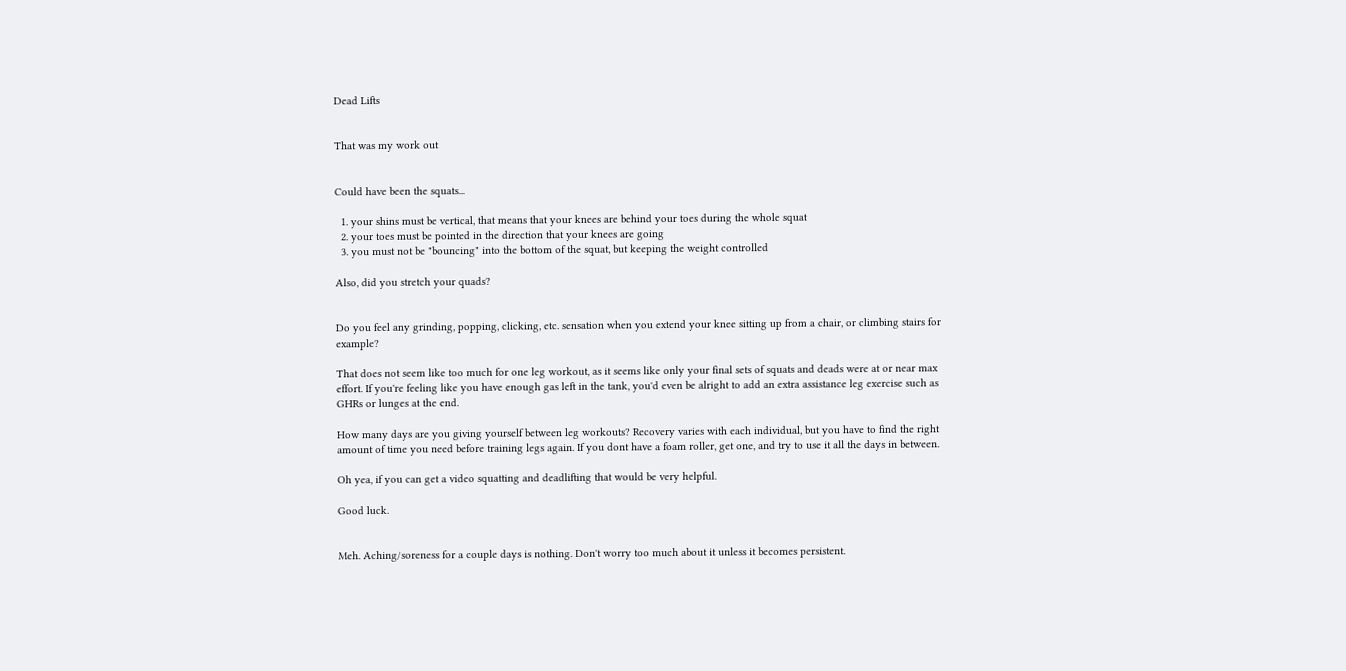Dead Lifts


That was my work out


Could have been the squats...

  1. your shins must be vertical, that means that your knees are behind your toes during the whole squat
  2. your toes must be pointed in the direction that your knees are going
  3. you must not be "bouncing" into the bottom of the squat, but keeping the weight controlled

Also, did you stretch your quads?


Do you feel any grinding, popping, clicking, etc. sensation when you extend your knee sitting up from a chair, or climbing stairs for example?

That does not seem like too much for one leg workout, as it seems like only your final sets of squats and deads were at or near max effort. If you're feeling like you have enough gas left in the tank, you'd even be alright to add an extra assistance leg exercise such as GHRs or lunges at the end.

How many days are you giving yourself between leg workouts? Recovery varies with each individual, but you have to find the right amount of time you need before training legs again. If you dont have a foam roller, get one, and try to use it all the days in between.

Oh yea, if you can get a video squatting and deadlifting that would be very helpful.

Good luck.


Meh. Aching/soreness for a couple days is nothing. Don't worry too much about it unless it becomes persistent.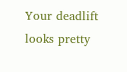Your deadlift looks pretty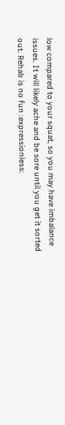low compared to your squat, so you may have imbalance issues. It will likely ache and be sore until you get it sorted out. Rehab is no fun :expressionless: